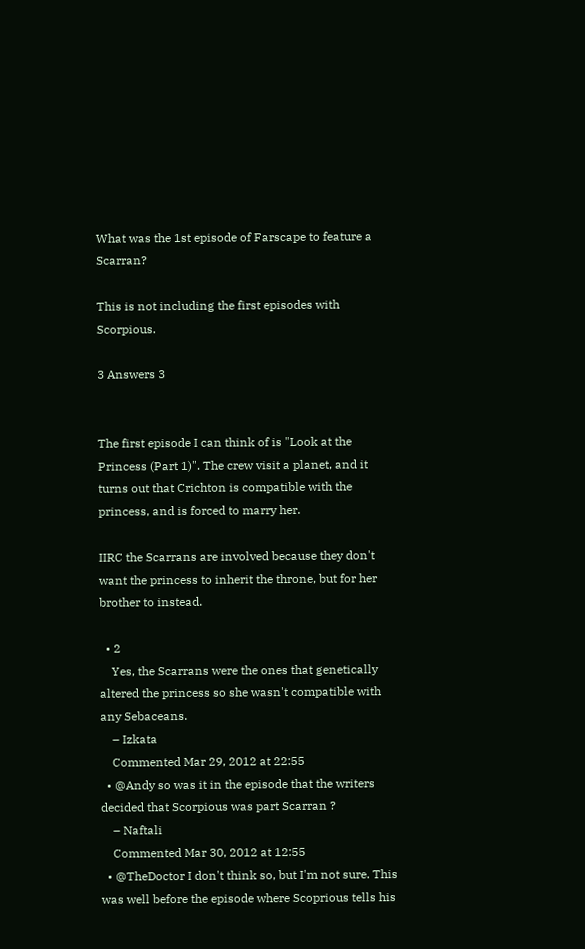What was the 1st episode of Farscape to feature a Scarran?

This is not including the first episodes with Scorpious.

3 Answers 3


The first episode I can think of is "Look at the Princess (Part 1)". The crew visit a planet, and it turns out that Crichton is compatible with the princess, and is forced to marry her.

IIRC the Scarrans are involved because they don't want the princess to inherit the throne, but for her brother to instead.

  • 2
    Yes, the Scarrans were the ones that genetically altered the princess so she wasn't compatible with any Sebaceans.
    – Izkata
    Commented Mar 29, 2012 at 22:55
  • @Andy so was it in the episode that the writers decided that Scorpious was part Scarran ?
    – Naftali
    Commented Mar 30, 2012 at 12:55
  • @TheDoctor I don't think so, but I'm not sure. This was well before the episode where Scoprious tells his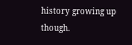history growing up though.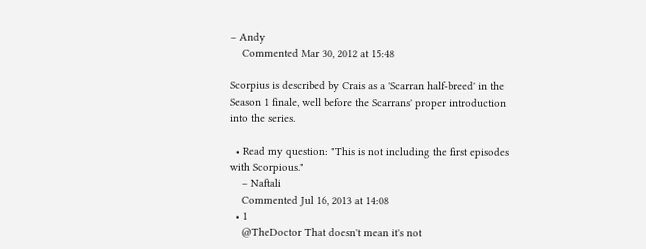– Andy
    Commented Mar 30, 2012 at 15:48

Scorpius is described by Crais as a 'Scarran half-breed' in the Season 1 finale, well before the Scarrans' proper introduction into the series.

  • Read my question: "This is not including the first episodes with Scorpious."
    – Naftali
    Commented Jul 16, 2013 at 14:08
  • 1
    @TheDoctor That doesn't mean it's not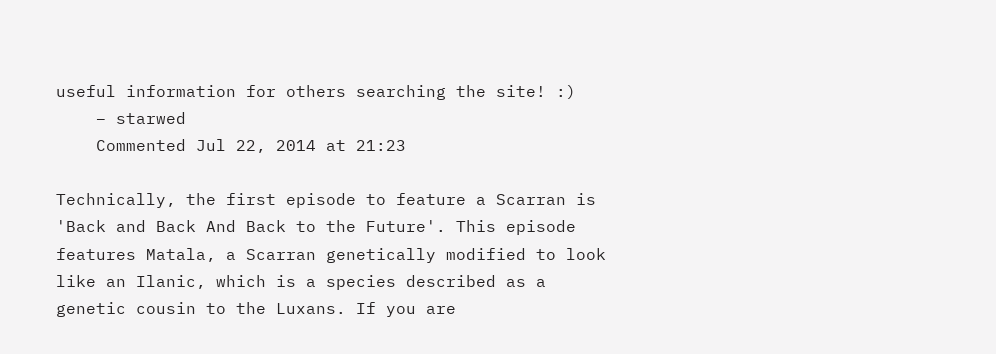useful information for others searching the site! :)
    – starwed
    Commented Jul 22, 2014 at 21:23

Technically, the first episode to feature a Scarran is 'Back and Back And Back to the Future'. This episode features Matala, a Scarran genetically modified to look like an Ilanic, which is a species described as a genetic cousin to the Luxans. If you are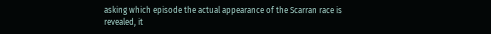asking which episode the actual appearance of the Scarran race is revealed, it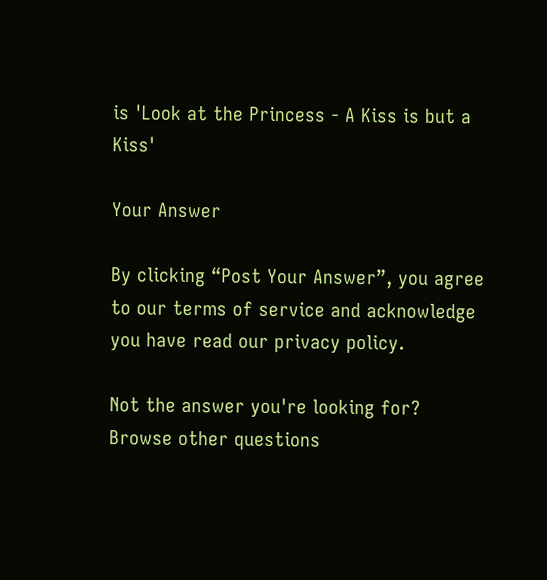is 'Look at the Princess - A Kiss is but a Kiss'

Your Answer

By clicking “Post Your Answer”, you agree to our terms of service and acknowledge you have read our privacy policy.

Not the answer you're looking for? Browse other questions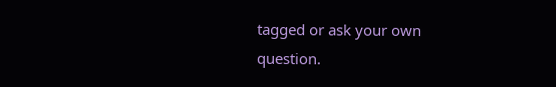tagged or ask your own question.